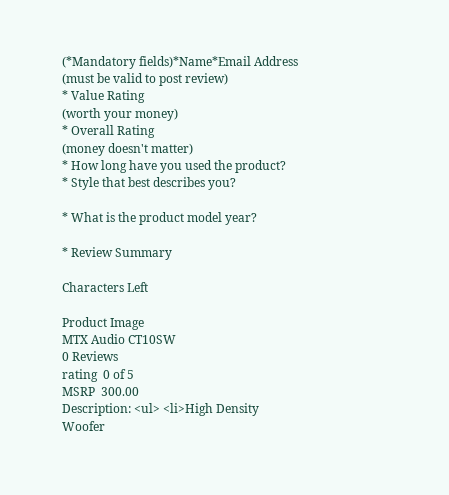(*Mandatory fields)*Name*Email Address (must be valid to post review)
* Value Rating
(worth your money)
* Overall Rating
(money doesn't matter)
* How long have you used the product?    * Style that best describes you?

* What is the product model year?

* Review Summary

Characters Left

Product Image
MTX Audio CT10SW
0 Reviews
rating  0 of 5
MSRP  300.00
Description: <ul> <li>High Density Woofer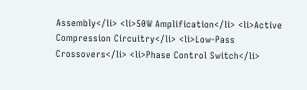Assembly</li> <li>50W Amplification</li> <li>Active Compression Circuitry</li> <li>Low-Pass Crossovers</li> <li>Phase Control Switch</li>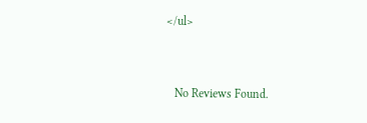</ul>


   No Reviews Found.